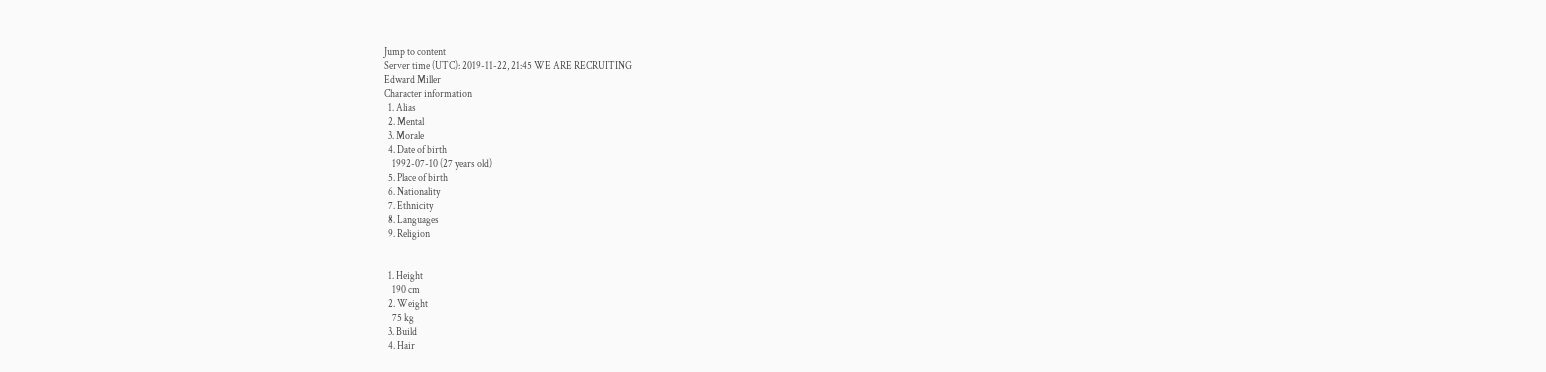Jump to content
Server time (UTC): 2019-11-22, 21:45 WE ARE RECRUITING
Edward Miller
Character information
  1. Alias
  2. Mental
  3. Morale
  4. Date of birth
    1992-07-10 (27 years old)
  5. Place of birth
  6. Nationality
  7. Ethnicity
  8. Languages
  9. Religion


  1. Height
    190 cm
  2. Weight
    75 kg
  3. Build
  4. Hair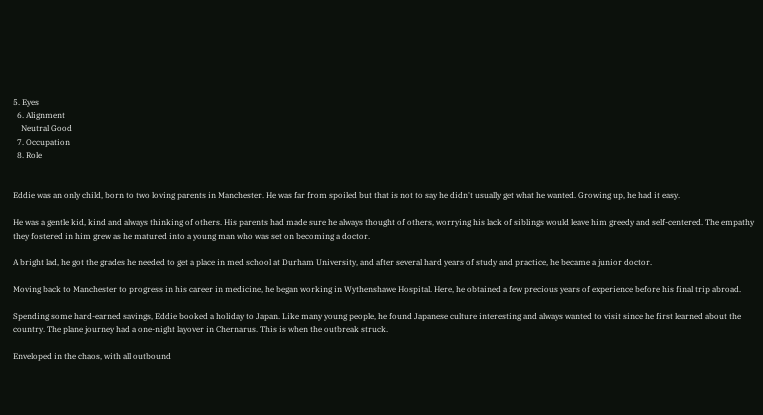5. Eyes
  6. Alignment
    Neutral Good
  7. Occupation
  8. Role


Eddie was an only child, born to two loving parents in Manchester. He was far from spoiled but that is not to say he didn't usually get what he wanted. Growing up, he had it easy.

He was a gentle kid, kind and always thinking of others. His parents had made sure he always thought of others, worrying his lack of siblings would leave him greedy and self-centered. The empathy they fostered in him grew as he matured into a young man who was set on becoming a doctor.

A bright lad, he got the grades he needed to get a place in med school at Durham University, and after several hard years of study and practice, he became a junior doctor.

Moving back to Manchester to progress in his career in medicine, he began working in Wythenshawe Hospital. Here, he obtained a few precious years of experience before his final trip abroad.

Spending some hard-earned savings, Eddie booked a holiday to Japan. Like many young people, he found Japanese culture interesting and always wanted to visit since he first learned about the country. The plane journey had a one-night layover in Chernarus. This is when the outbreak struck.

Enveloped in the chaos, with all outbound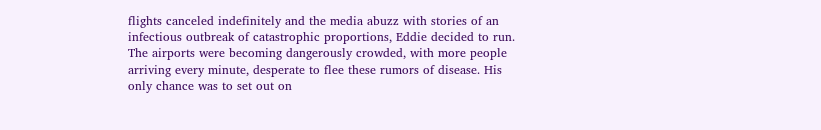flights canceled indefinitely and the media abuzz with stories of an infectious outbreak of catastrophic proportions, Eddie decided to run. The airports were becoming dangerously crowded, with more people arriving every minute, desperate to flee these rumors of disease. His only chance was to set out on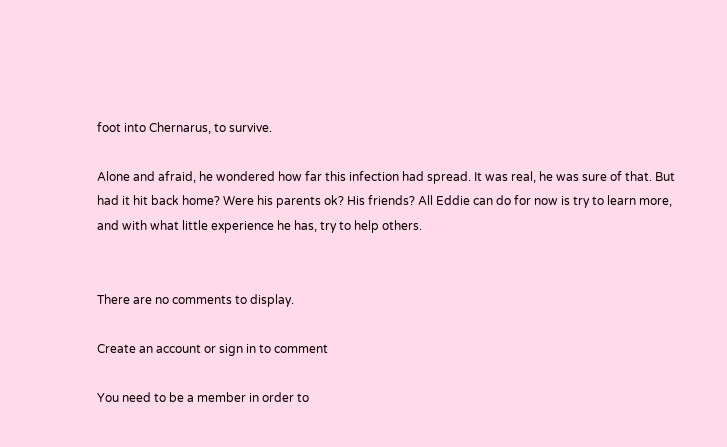foot into Chernarus, to survive.

Alone and afraid, he wondered how far this infection had spread. It was real, he was sure of that. But had it hit back home? Were his parents ok? His friends? All Eddie can do for now is try to learn more, and with what little experience he has, try to help others.


There are no comments to display.

Create an account or sign in to comment

You need to be a member in order to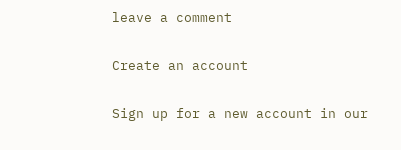leave a comment

Create an account

Sign up for a new account in our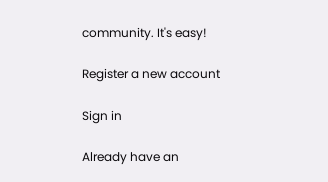community. It's easy!

Register a new account

Sign in

Already have an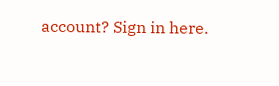account? Sign in here.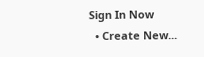Sign In Now
  • Create New...